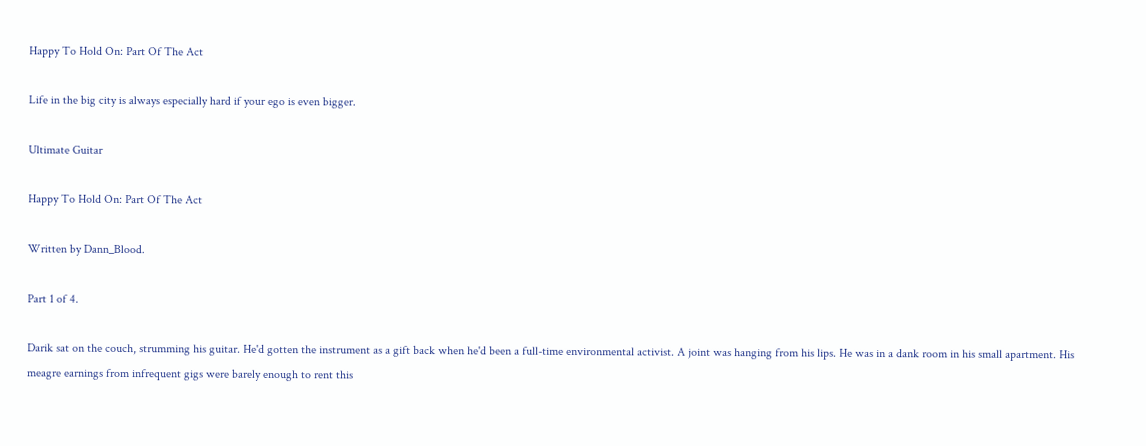Happy To Hold On: Part Of The Act

Life in the big city is always especially hard if your ego is even bigger.

Ultimate Guitar

Happy To Hold On: Part Of The Act

Written by Dann_Blood.

Part 1 of 4.

Darik sat on the couch, strumming his guitar. He'd gotten the instrument as a gift back when he'd been a full-time environmental activist. A joint was hanging from his lips. He was in a dank room in his small apartment. His meagre earnings from infrequent gigs were barely enough to rent this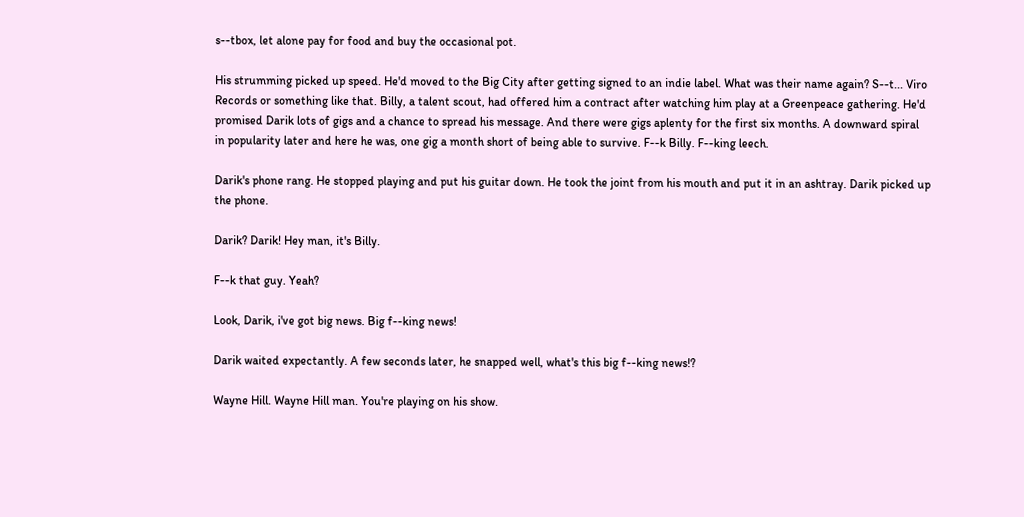s--tbox, let alone pay for food and buy the occasional pot.

His strumming picked up speed. He'd moved to the Big City after getting signed to an indie label. What was their name again? S--t... Viro Records or something like that. Billy, a talent scout, had offered him a contract after watching him play at a Greenpeace gathering. He'd promised Darik lots of gigs and a chance to spread his message. And there were gigs aplenty for the first six months. A downward spiral in popularity later and here he was, one gig a month short of being able to survive. F--k Billy. F--king leech.

Darik's phone rang. He stopped playing and put his guitar down. He took the joint from his mouth and put it in an ashtray. Darik picked up the phone.

Darik? Darik! Hey man, it's Billy.

F--k that guy. Yeah?

Look, Darik, i've got big news. Big f--king news!

Darik waited expectantly. A few seconds later, he snapped well, what's this big f--king news!?

Wayne Hill. Wayne Hill man. You're playing on his show.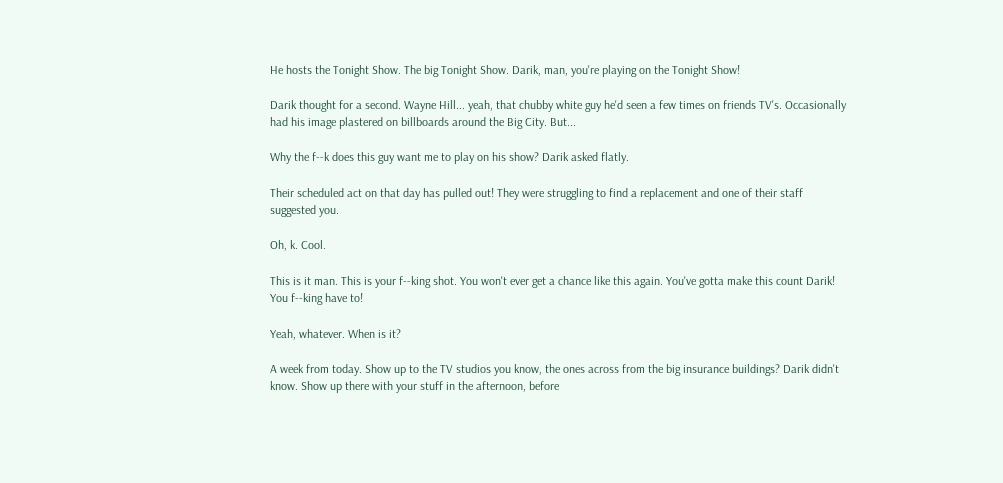He hosts the Tonight Show. The big Tonight Show. Darik, man, you're playing on the Tonight Show!

Darik thought for a second. Wayne Hill... yeah, that chubby white guy he'd seen a few times on friends TV's. Occasionally had his image plastered on billboards around the Big City. But...

Why the f--k does this guy want me to play on his show? Darik asked flatly.

Their scheduled act on that day has pulled out! They were struggling to find a replacement and one of their staff suggested you.

Oh, k. Cool.

This is it man. This is your f--king shot. You won't ever get a chance like this again. You've gotta make this count Darik! You f--king have to!

Yeah, whatever. When is it?

A week from today. Show up to the TV studios you know, the ones across from the big insurance buildings? Darik didn't know. Show up there with your stuff in the afternoon, before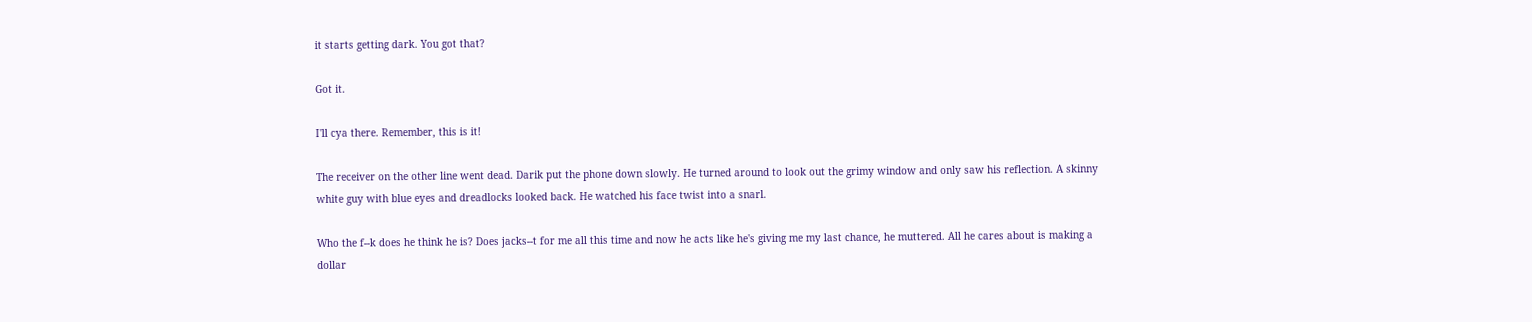it starts getting dark. You got that?

Got it.

I'll cya there. Remember, this is it!

The receiver on the other line went dead. Darik put the phone down slowly. He turned around to look out the grimy window and only saw his reflection. A skinny white guy with blue eyes and dreadlocks looked back. He watched his face twist into a snarl.

Who the f--k does he think he is? Does jacks--t for me all this time and now he acts like he's giving me my last chance, he muttered. All he cares about is making a dollar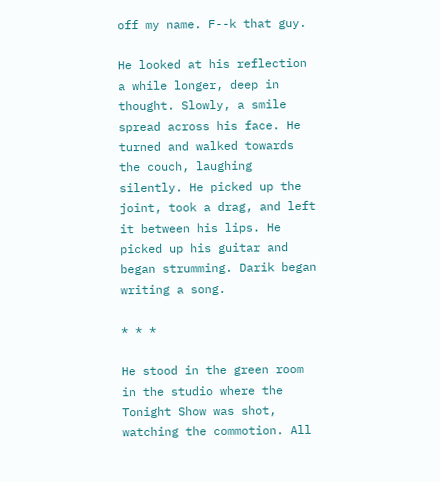off my name. F--k that guy.

He looked at his reflection a while longer, deep in thought. Slowly, a smile spread across his face. He turned and walked towards the couch, laughing silently. He picked up the joint, took a drag, and left it between his lips. He picked up his guitar and began strumming. Darik began writing a song.

* * *

He stood in the green room in the studio where the Tonight Show was shot, watching the commotion. All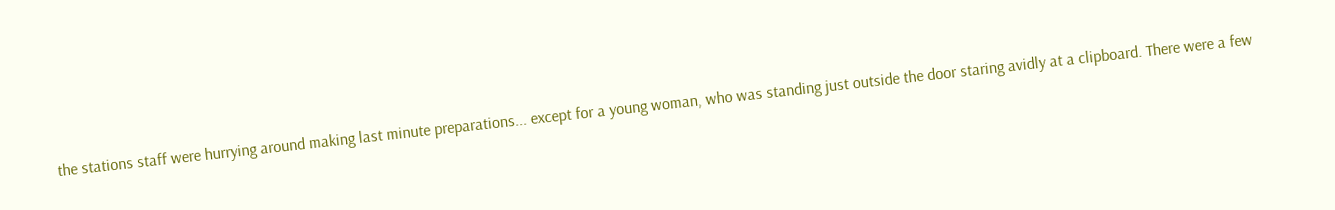the stations staff were hurrying around making last minute preparations... except for a young woman, who was standing just outside the door staring avidly at a clipboard. There were a few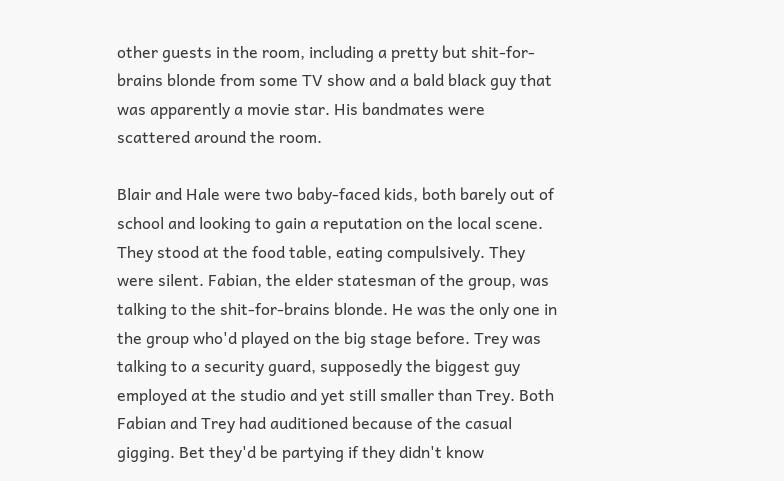other guests in the room, including a pretty but shit-for-brains blonde from some TV show and a bald black guy that was apparently a movie star. His bandmates were scattered around the room.

Blair and Hale were two baby-faced kids, both barely out of school and looking to gain a reputation on the local scene. They stood at the food table, eating compulsively. They were silent. Fabian, the elder statesman of the group, was talking to the shit-for-brains blonde. He was the only one in the group who'd played on the big stage before. Trey was talking to a security guard, supposedly the biggest guy employed at the studio and yet still smaller than Trey. Both Fabian and Trey had auditioned because of the casual gigging. Bet they'd be partying if they didn't know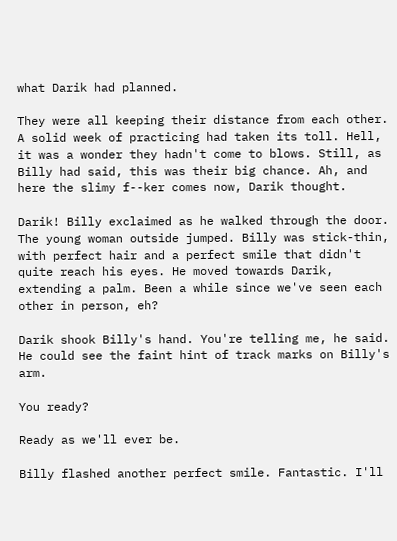what Darik had planned.

They were all keeping their distance from each other. A solid week of practicing had taken its toll. Hell, it was a wonder they hadn't come to blows. Still, as Billy had said, this was their big chance. Ah, and here the slimy f--ker comes now, Darik thought.

Darik! Billy exclaimed as he walked through the door. The young woman outside jumped. Billy was stick-thin, with perfect hair and a perfect smile that didn't quite reach his eyes. He moved towards Darik, extending a palm. Been a while since we've seen each other in person, eh?

Darik shook Billy's hand. You're telling me, he said. He could see the faint hint of track marks on Billy's arm.

You ready?

Ready as we'll ever be.

Billy flashed another perfect smile. Fantastic. I'll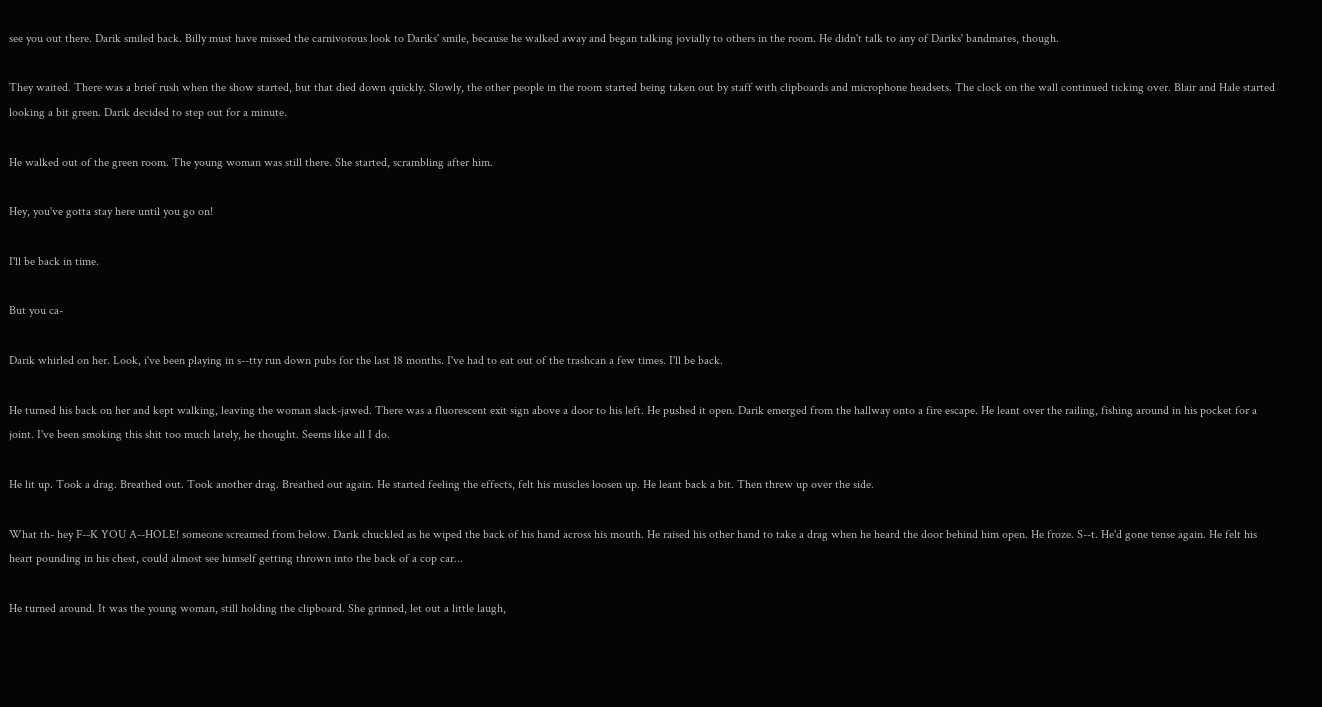see you out there. Darik smiled back. Billy must have missed the carnivorous look to Dariks' smile, because he walked away and began talking jovially to others in the room. He didn't talk to any of Dariks' bandmates, though.

They waited. There was a brief rush when the show started, but that died down quickly. Slowly, the other people in the room started being taken out by staff with clipboards and microphone headsets. The clock on the wall continued ticking over. Blair and Hale started looking a bit green. Darik decided to step out for a minute.

He walked out of the green room. The young woman was still there. She started, scrambling after him.

Hey, you've gotta stay here until you go on!

I'll be back in time.

But you ca-

Darik whirled on her. Look, i've been playing in s--tty run down pubs for the last 18 months. I've had to eat out of the trashcan a few times. I'll be back.

He turned his back on her and kept walking, leaving the woman slack-jawed. There was a fluorescent exit sign above a door to his left. He pushed it open. Darik emerged from the hallway onto a fire escape. He leant over the railing, fishing around in his pocket for a joint. I've been smoking this shit too much lately, he thought. Seems like all I do.

He lit up. Took a drag. Breathed out. Took another drag. Breathed out again. He started feeling the effects, felt his muscles loosen up. He leant back a bit. Then threw up over the side.

What th- hey F--K YOU A--HOLE! someone screamed from below. Darik chuckled as he wiped the back of his hand across his mouth. He raised his other hand to take a drag when he heard the door behind him open. He froze. S--t. He'd gone tense again. He felt his heart pounding in his chest, could almost see himself getting thrown into the back of a cop car...

He turned around. It was the young woman, still holding the clipboard. She grinned, let out a little laugh,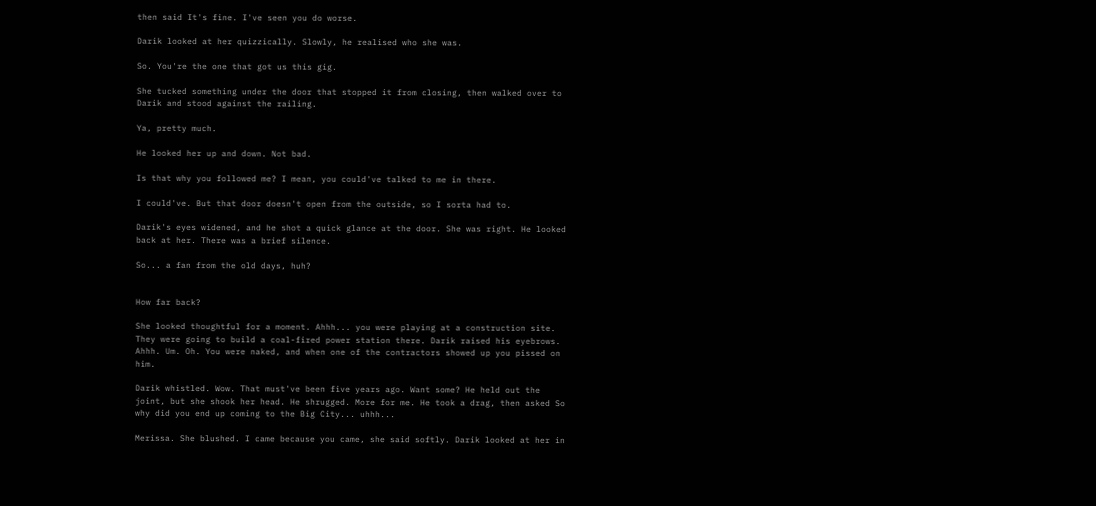then said It's fine. I've seen you do worse.

Darik looked at her quizzically. Slowly, he realised who she was.

So. You're the one that got us this gig.

She tucked something under the door that stopped it from closing, then walked over to Darik and stood against the railing.

Ya, pretty much.

He looked her up and down. Not bad.

Is that why you followed me? I mean, you could've talked to me in there.

I could've. But that door doesn't open from the outside, so I sorta had to.

Darik's eyes widened, and he shot a quick glance at the door. She was right. He looked back at her. There was a brief silence.

So... a fan from the old days, huh?


How far back?

She looked thoughtful for a moment. Ahhh... you were playing at a construction site. They were going to build a coal-fired power station there. Darik raised his eyebrows. Ahhh. Um. Oh. You were naked, and when one of the contractors showed up you pissed on him.

Darik whistled. Wow. That must've been five years ago. Want some? He held out the joint, but she shook her head. He shrugged. More for me. He took a drag, then asked So why did you end up coming to the Big City... uhhh...

Merissa. She blushed. I came because you came, she said softly. Darik looked at her in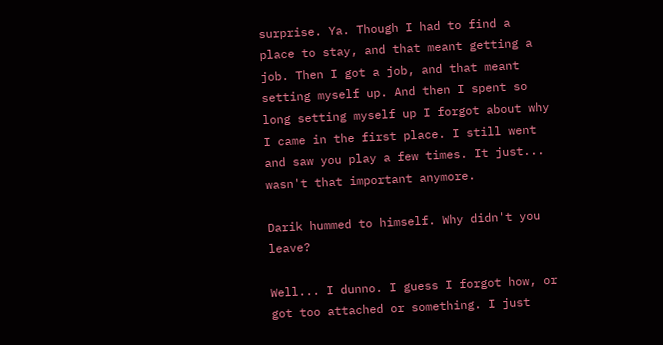surprise. Ya. Though I had to find a place to stay, and that meant getting a job. Then I got a job, and that meant setting myself up. And then I spent so long setting myself up I forgot about why I came in the first place. I still went and saw you play a few times. It just... wasn't that important anymore.

Darik hummed to himself. Why didn't you leave?

Well... I dunno. I guess I forgot how, or got too attached or something. I just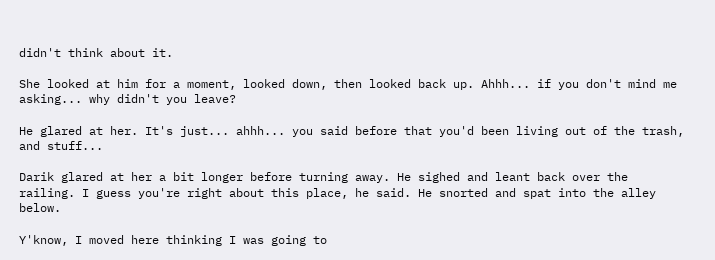didn't think about it.

She looked at him for a moment, looked down, then looked back up. Ahhh... if you don't mind me asking... why didn't you leave?

He glared at her. It's just... ahhh... you said before that you'd been living out of the trash, and stuff...

Darik glared at her a bit longer before turning away. He sighed and leant back over the railing. I guess you're right about this place, he said. He snorted and spat into the alley below.

Y'know, I moved here thinking I was going to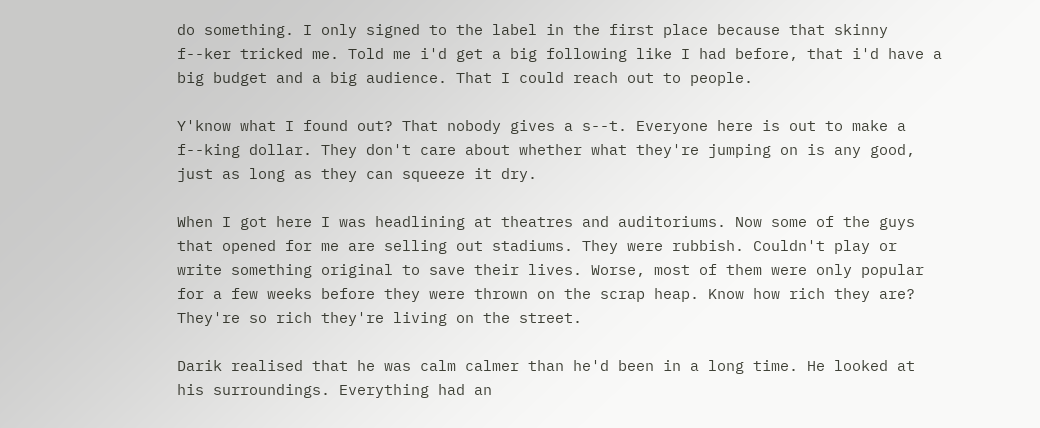do something. I only signed to the label in the first place because that skinny f--ker tricked me. Told me i'd get a big following like I had before, that i'd have a big budget and a big audience. That I could reach out to people.

Y'know what I found out? That nobody gives a s--t. Everyone here is out to make a f--king dollar. They don't care about whether what they're jumping on is any good, just as long as they can squeeze it dry.

When I got here I was headlining at theatres and auditoriums. Now some of the guys that opened for me are selling out stadiums. They were rubbish. Couldn't play or write something original to save their lives. Worse, most of them were only popular for a few weeks before they were thrown on the scrap heap. Know how rich they are? They're so rich they're living on the street.

Darik realised that he was calm calmer than he'd been in a long time. He looked at his surroundings. Everything had an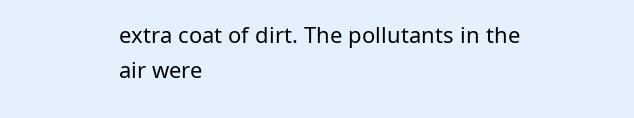extra coat of dirt. The pollutants in the air were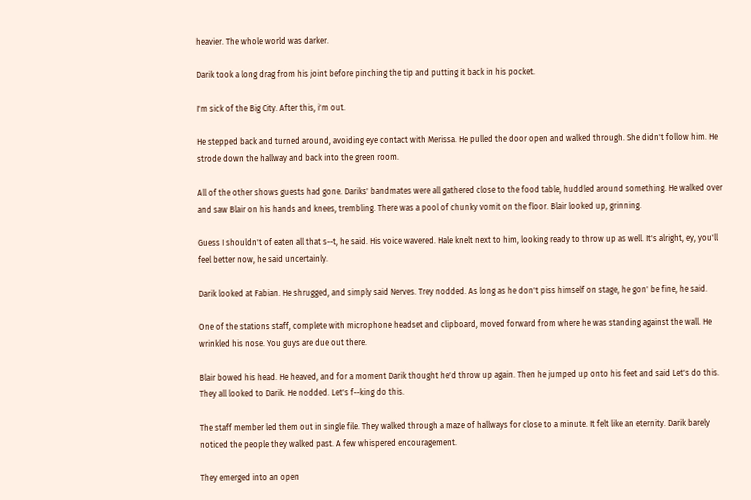heavier. The whole world was darker.

Darik took a long drag from his joint before pinching the tip and putting it back in his pocket.

I'm sick of the Big City. After this, i'm out.

He stepped back and turned around, avoiding eye contact with Merissa. He pulled the door open and walked through. She didn't follow him. He strode down the hallway and back into the green room.

All of the other shows guests had gone. Dariks' bandmates were all gathered close to the food table, huddled around something. He walked over and saw Blair on his hands and knees, trembling. There was a pool of chunky vomit on the floor. Blair looked up, grinning.

Guess I shouldn't of eaten all that s--t, he said. His voice wavered. Hale knelt next to him, looking ready to throw up as well. It's alright, ey, you'll feel better now, he said uncertainly.

Darik looked at Fabian. He shrugged, and simply said Nerves. Trey nodded. As long as he don't piss himself on stage, he gon' be fine, he said.

One of the stations staff, complete with microphone headset and clipboard, moved forward from where he was standing against the wall. He wrinkled his nose. You guys are due out there.

Blair bowed his head. He heaved, and for a moment Darik thought he'd throw up again. Then he jumped up onto his feet and said Let's do this. They all looked to Darik. He nodded. Let's f--king do this.

The staff member led them out in single file. They walked through a maze of hallways for close to a minute. It felt like an eternity. Darik barely noticed the people they walked past. A few whispered encouragement.

They emerged into an open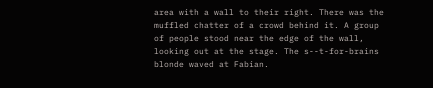area with a wall to their right. There was the muffled chatter of a crowd behind it. A group of people stood near the edge of the wall, looking out at the stage. The s--t-for-brains blonde waved at Fabian.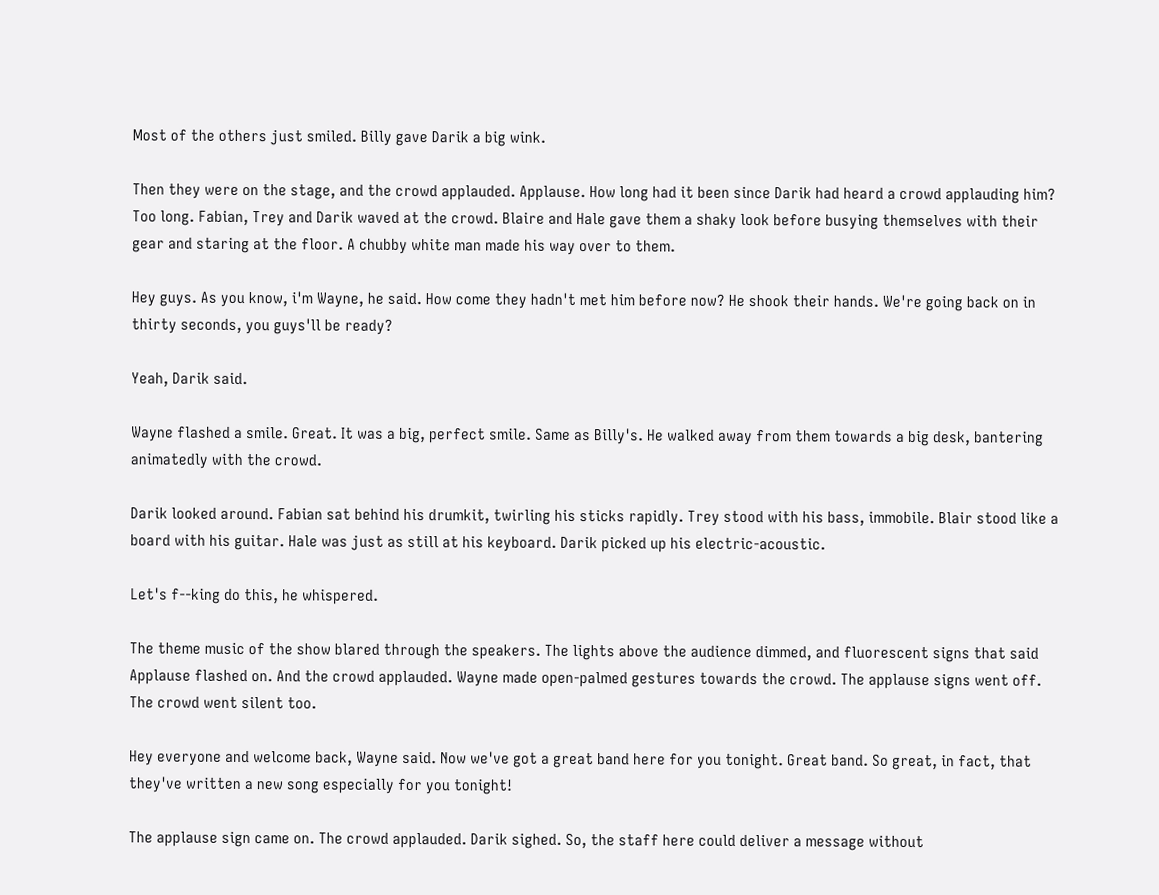Most of the others just smiled. Billy gave Darik a big wink.

Then they were on the stage, and the crowd applauded. Applause. How long had it been since Darik had heard a crowd applauding him? Too long. Fabian, Trey and Darik waved at the crowd. Blaire and Hale gave them a shaky look before busying themselves with their gear and staring at the floor. A chubby white man made his way over to them.

Hey guys. As you know, i'm Wayne, he said. How come they hadn't met him before now? He shook their hands. We're going back on in thirty seconds, you guys'll be ready?

Yeah, Darik said.

Wayne flashed a smile. Great. It was a big, perfect smile. Same as Billy's. He walked away from them towards a big desk, bantering animatedly with the crowd.

Darik looked around. Fabian sat behind his drumkit, twirling his sticks rapidly. Trey stood with his bass, immobile. Blair stood like a board with his guitar. Hale was just as still at his keyboard. Darik picked up his electric-acoustic.

Let's f--king do this, he whispered.

The theme music of the show blared through the speakers. The lights above the audience dimmed, and fluorescent signs that said Applause flashed on. And the crowd applauded. Wayne made open-palmed gestures towards the crowd. The applause signs went off. The crowd went silent too.

Hey everyone and welcome back, Wayne said. Now we've got a great band here for you tonight. Great band. So great, in fact, that they've written a new song especially for you tonight!

The applause sign came on. The crowd applauded. Darik sighed. So, the staff here could deliver a message without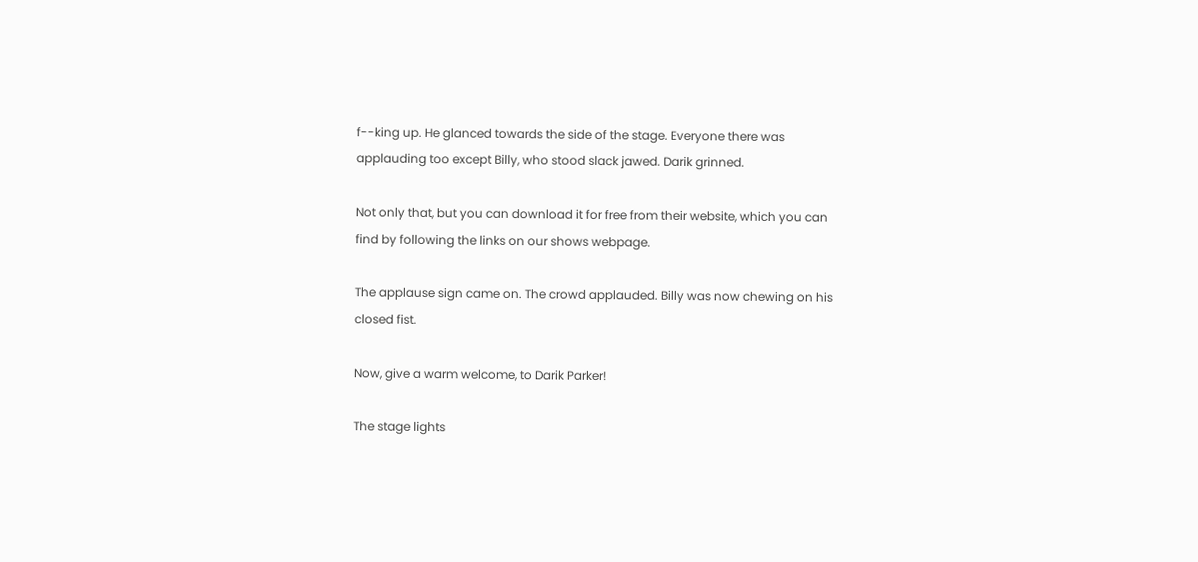f--king up. He glanced towards the side of the stage. Everyone there was applauding too except Billy, who stood slack jawed. Darik grinned.

Not only that, but you can download it for free from their website, which you can find by following the links on our shows webpage.

The applause sign came on. The crowd applauded. Billy was now chewing on his closed fist.

Now, give a warm welcome, to Darik Parker!

The stage lights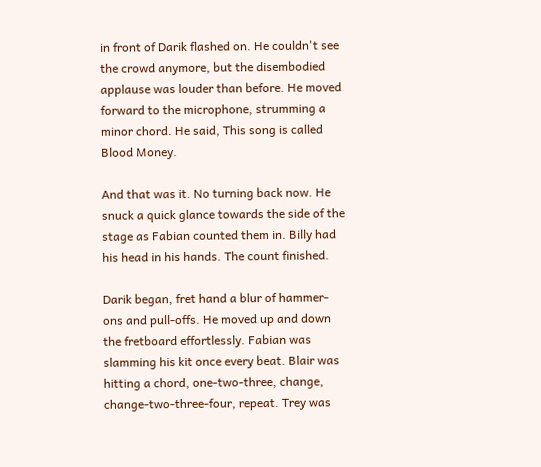in front of Darik flashed on. He couldn't see the crowd anymore, but the disembodied applause was louder than before. He moved forward to the microphone, strumming a minor chord. He said, This song is called Blood Money.

And that was it. No turning back now. He snuck a quick glance towards the side of the stage as Fabian counted them in. Billy had his head in his hands. The count finished.

Darik began, fret hand a blur of hammer-ons and pull-offs. He moved up and down the fretboard effortlessly. Fabian was slamming his kit once every beat. Blair was hitting a chord, one-two-three, change, change-two-three-four, repeat. Trey was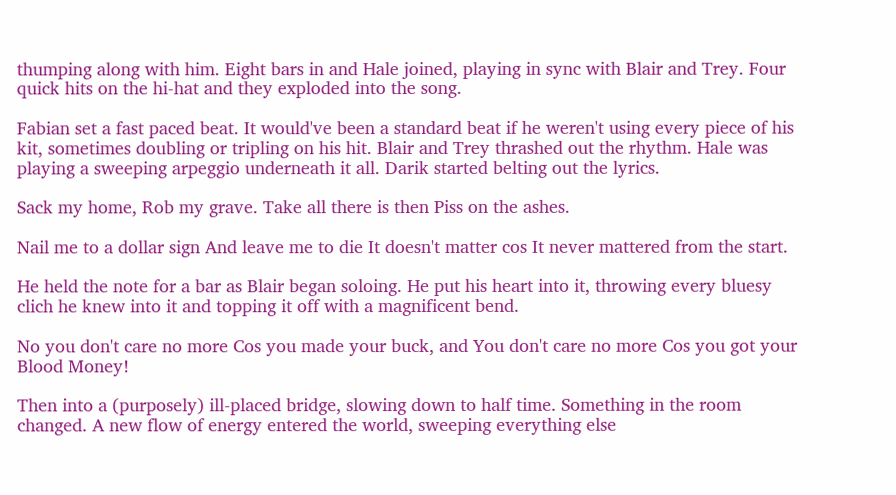thumping along with him. Eight bars in and Hale joined, playing in sync with Blair and Trey. Four quick hits on the hi-hat and they exploded into the song.

Fabian set a fast paced beat. It would've been a standard beat if he weren't using every piece of his kit, sometimes doubling or tripling on his hit. Blair and Trey thrashed out the rhythm. Hale was playing a sweeping arpeggio underneath it all. Darik started belting out the lyrics.

Sack my home, Rob my grave. Take all there is then Piss on the ashes.

Nail me to a dollar sign And leave me to die It doesn't matter cos It never mattered from the start.

He held the note for a bar as Blair began soloing. He put his heart into it, throwing every bluesy clich he knew into it and topping it off with a magnificent bend.

No you don't care no more Cos you made your buck, and You don't care no more Cos you got your Blood Money!

Then into a (purposely) ill-placed bridge, slowing down to half time. Something in the room changed. A new flow of energy entered the world, sweeping everything else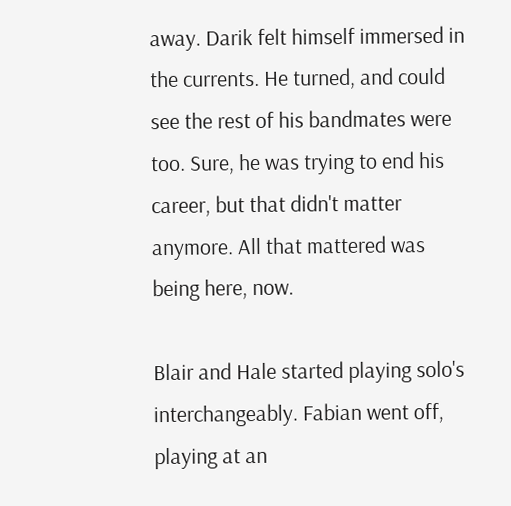away. Darik felt himself immersed in the currents. He turned, and could see the rest of his bandmates were too. Sure, he was trying to end his career, but that didn't matter anymore. All that mattered was being here, now.

Blair and Hale started playing solo's interchangeably. Fabian went off, playing at an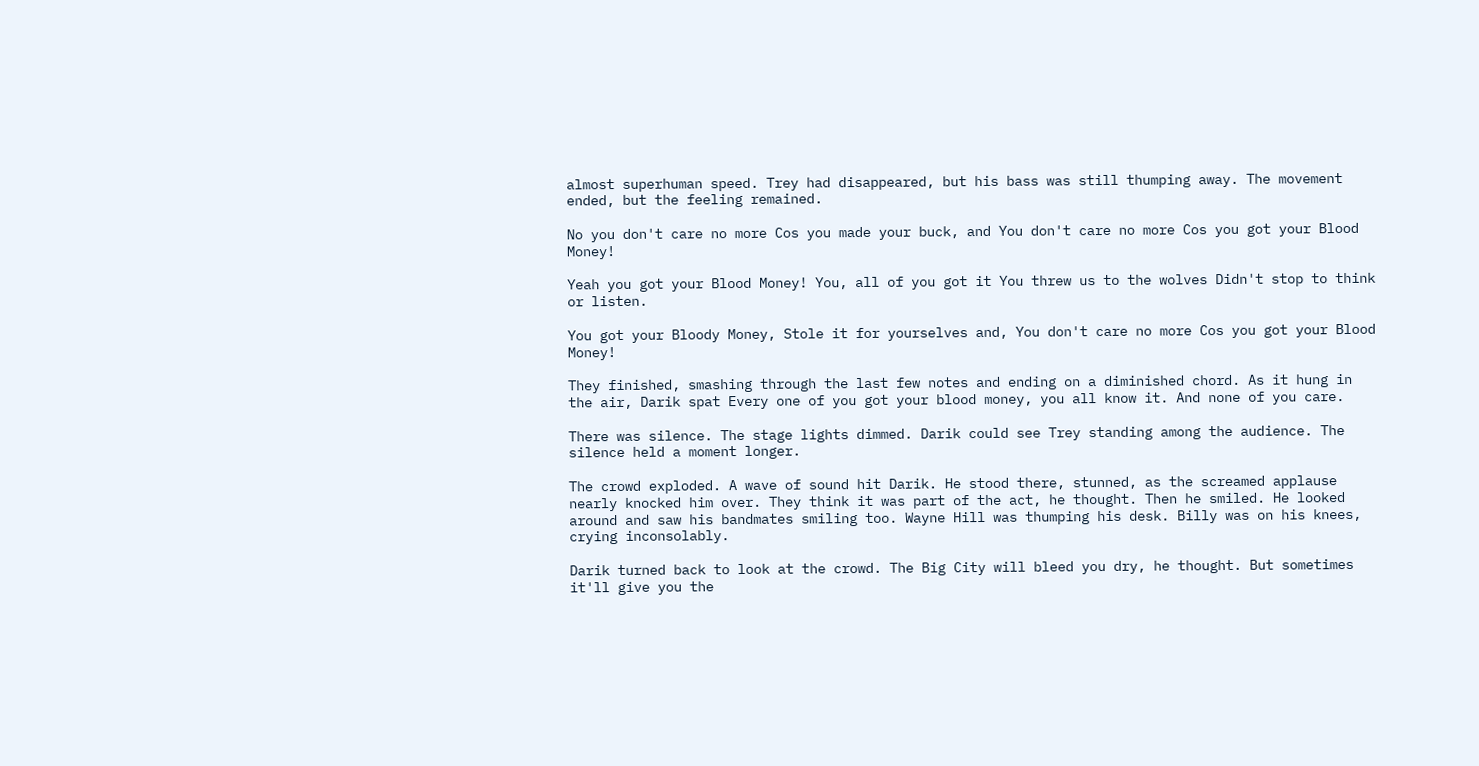almost superhuman speed. Trey had disappeared, but his bass was still thumping away. The movement ended, but the feeling remained.

No you don't care no more Cos you made your buck, and You don't care no more Cos you got your Blood Money!

Yeah you got your Blood Money! You, all of you got it You threw us to the wolves Didn't stop to think or listen.

You got your Bloody Money, Stole it for yourselves and, You don't care no more Cos you got your Blood Money!

They finished, smashing through the last few notes and ending on a diminished chord. As it hung in the air, Darik spat Every one of you got your blood money, you all know it. And none of you care.

There was silence. The stage lights dimmed. Darik could see Trey standing among the audience. The silence held a moment longer.

The crowd exploded. A wave of sound hit Darik. He stood there, stunned, as the screamed applause nearly knocked him over. They think it was part of the act, he thought. Then he smiled. He looked around and saw his bandmates smiling too. Wayne Hill was thumping his desk. Billy was on his knees, crying inconsolably.

Darik turned back to look at the crowd. The Big City will bleed you dry, he thought. But sometimes it'll give you the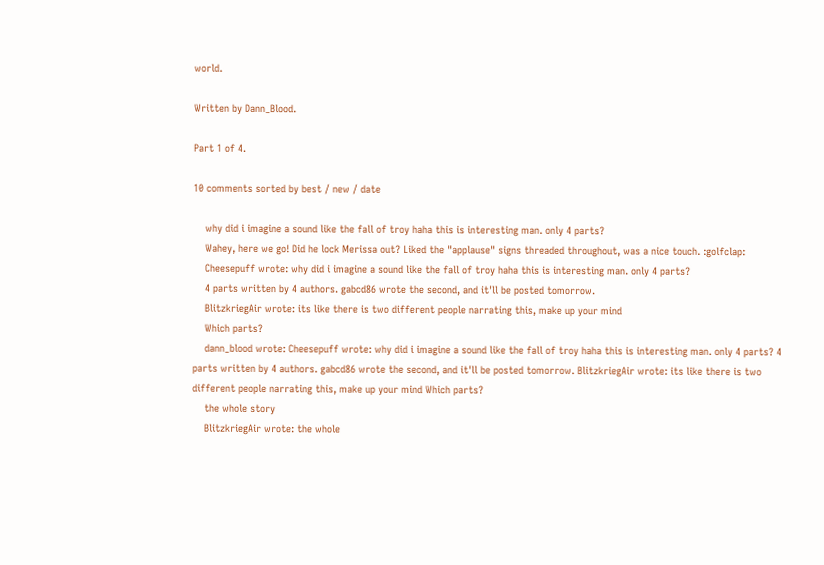world.

Written by Dann_Blood.

Part 1 of 4.

10 comments sorted by best / new / date

    why did i imagine a sound like the fall of troy haha this is interesting man. only 4 parts?
    Wahey, here we go! Did he lock Merissa out? Liked the "applause" signs threaded throughout, was a nice touch. :golfclap:
    Cheesepuff wrote: why did i imagine a sound like the fall of troy haha this is interesting man. only 4 parts?
    4 parts written by 4 authors. gabcd86 wrote the second, and it'll be posted tomorrow.
    BlitzkriegAir wrote: its like there is two different people narrating this, make up your mind
    Which parts?
    dann_blood wrote: Cheesepuff wrote: why did i imagine a sound like the fall of troy haha this is interesting man. only 4 parts? 4 parts written by 4 authors. gabcd86 wrote the second, and it'll be posted tomorrow. BlitzkriegAir wrote: its like there is two different people narrating this, make up your mind Which parts?
    the whole story
    BlitzkriegAir wrote: the whole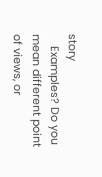story
    Examples? Do you mean different point of views, or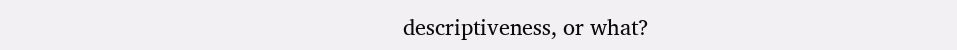descriptiveness, or what?